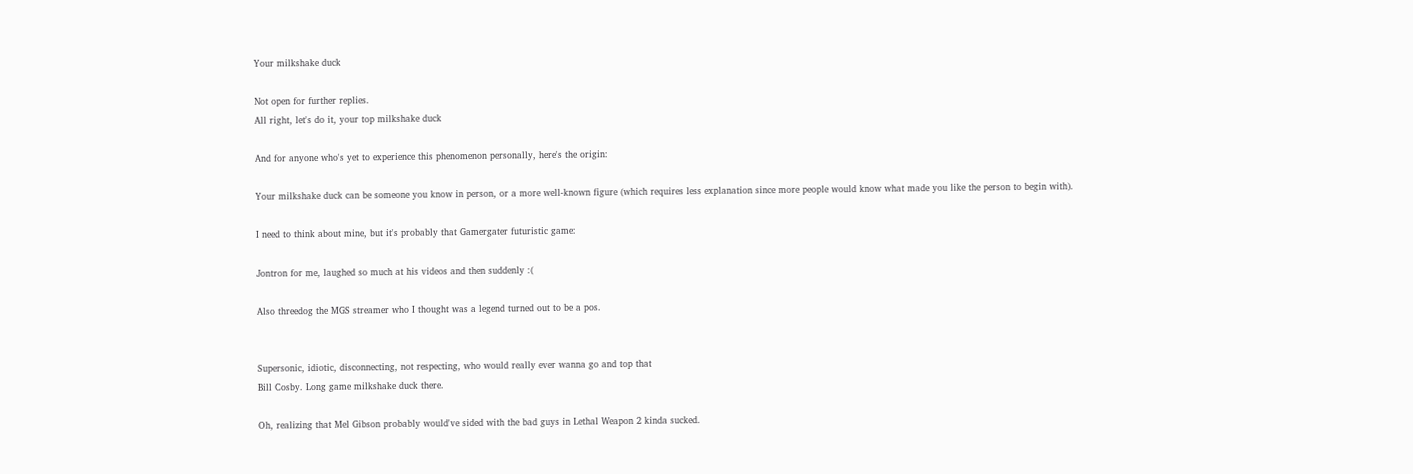Your milkshake duck

Not open for further replies.
All right, let's do it, your top milkshake duck

And for anyone who's yet to experience this phenomenon personally, here's the origin:

Your milkshake duck can be someone you know in person, or a more well-known figure (which requires less explanation since more people would know what made you like the person to begin with).

I need to think about mine, but it's probably that Gamergater futuristic game:

Jontron for me, laughed so much at his videos and then suddenly :(

Also threedog the MGS streamer who I thought was a legend turned out to be a pos.


Supersonic, idiotic, disconnecting, not respecting, who would really ever wanna go and top that
Bill Cosby. Long game milkshake duck there.

Oh, realizing that Mel Gibson probably would've sided with the bad guys in Lethal Weapon 2 kinda sucked.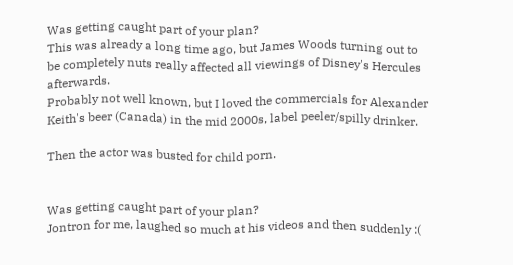Was getting caught part of your plan?
This was already a long time ago, but James Woods turning out to be completely nuts really affected all viewings of Disney's Hercules afterwards.
Probably not well known, but I loved the commercials for Alexander Keith's beer (Canada) in the mid 2000s, label peeler/spilly drinker.

Then the actor was busted for child porn.


Was getting caught part of your plan?
Jontron for me, laughed so much at his videos and then suddenly :(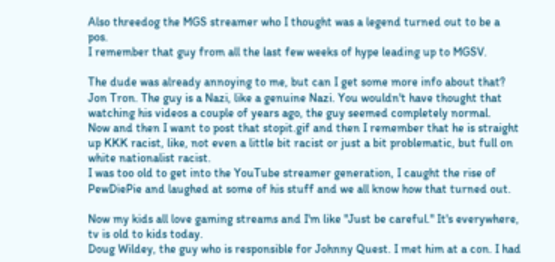Also threedog the MGS streamer who I thought was a legend turned out to be a pos.
I remember that guy from all the last few weeks of hype leading up to MGSV.

The dude was already annoying to me, but can I get some more info about that?
Jon Tron. The guy is a Nazi, like a genuine Nazi. You wouldn't have thought that watching his videos a couple of years ago, the guy seemed completely normal.
Now and then I want to post that stopit.gif and then I remember that he is straight up KKK racist, like, not even a little bit racist or just a bit problematic, but full on white nationalist racist.
I was too old to get into the YouTube streamer generation, I caught the rise of PewDiePie and laughed at some of his stuff and we all know how that turned out.

Now my kids all love gaming streams and I'm like "Just be careful." It's everywhere, tv is old to kids today.
Doug Wildey, the guy who is responsible for Johnny Quest. I met him at a con. I had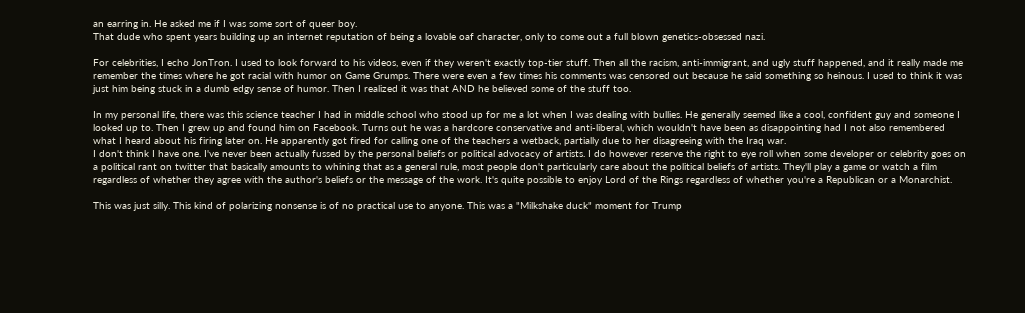an earring in. He asked me if I was some sort of queer boy.
That dude who spent years building up an internet reputation of being a lovable oaf character, only to come out a full blown genetics-obsessed nazi.

For celebrities, I echo JonTron. I used to look forward to his videos, even if they weren't exactly top-tier stuff. Then all the racism, anti-immigrant, and ugly stuff happened, and it really made me remember the times where he got racial with humor on Game Grumps. There were even a few times his comments was censored out because he said something so heinous. I used to think it was just him being stuck in a dumb edgy sense of humor. Then I realized it was that AND he believed some of the stuff too.

In my personal life, there was this science teacher I had in middle school who stood up for me a lot when I was dealing with bullies. He generally seemed like a cool, confident guy and someone I looked up to. Then I grew up and found him on Facebook. Turns out he was a hardcore conservative and anti-liberal, which wouldn't have been as disappointing had I not also remembered what I heard about his firing later on. He apparently got fired for calling one of the teachers a wetback, partially due to her disagreeing with the Iraq war.
I don't think I have one. I've never been actually fussed by the personal beliefs or political advocacy of artists. I do however reserve the right to eye roll when some developer or celebrity goes on a political rant on twitter that basically amounts to whining that as a general rule, most people don't particularly care about the political beliefs of artists. They'll play a game or watch a film regardless of whether they agree with the author's beliefs or the message of the work. It's quite possible to enjoy Lord of the Rings regardless of whether you're a Republican or a Monarchist.

This was just silly. This kind of polarizing nonsense is of no practical use to anyone. This was a "Milkshake duck" moment for Trump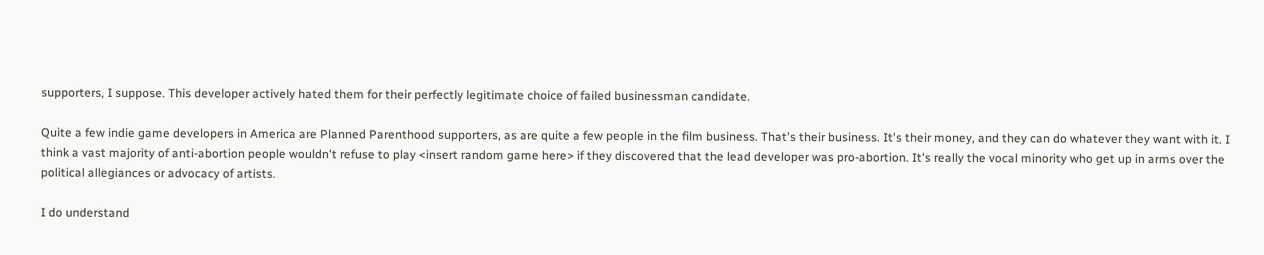supporters, I suppose. This developer actively hated them for their perfectly legitimate choice of failed businessman candidate.

Quite a few indie game developers in America are Planned Parenthood supporters, as are quite a few people in the film business. That's their business. It's their money, and they can do whatever they want with it. I think a vast majority of anti-abortion people wouldn't refuse to play <insert random game here> if they discovered that the lead developer was pro-abortion. It's really the vocal minority who get up in arms over the political allegiances or advocacy of artists.

I do understand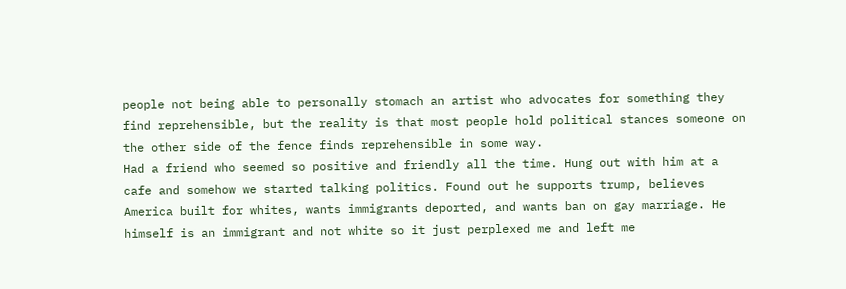people not being able to personally stomach an artist who advocates for something they find reprehensible, but the reality is that most people hold political stances someone on the other side of the fence finds reprehensible in some way.
Had a friend who seemed so positive and friendly all the time. Hung out with him at a cafe and somehow we started talking politics. Found out he supports trump, believes America built for whites, wants immigrants deported, and wants ban on gay marriage. He himself is an immigrant and not white so it just perplexed me and left me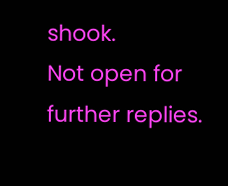shook.
Not open for further replies.